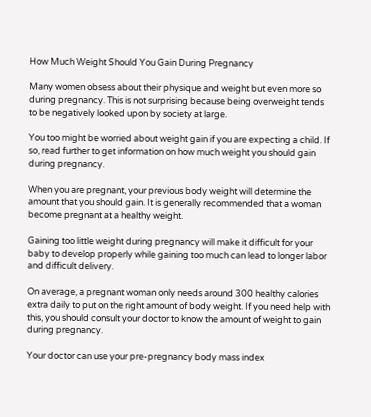How Much Weight Should You Gain During Pregnancy

Many women obsess about their physique and weight but even more so during pregnancy. This is not surprising because being overweight tends to be negatively looked upon by society at large.

You too might be worried about weight gain if you are expecting a child. If so, read further to get information on how much weight you should gain during pregnancy.

When you are pregnant, your previous body weight will determine the amount that you should gain. It is generally recommended that a woman become pregnant at a healthy weight.

Gaining too little weight during pregnancy will make it difficult for your baby to develop properly while gaining too much can lead to longer labor and difficult delivery.

On average, a pregnant woman only needs around 300 healthy calories extra daily to put on the right amount of body weight. If you need help with this, you should consult your doctor to know the amount of weight to gain during pregnancy.

Your doctor can use your pre-pregnancy body mass index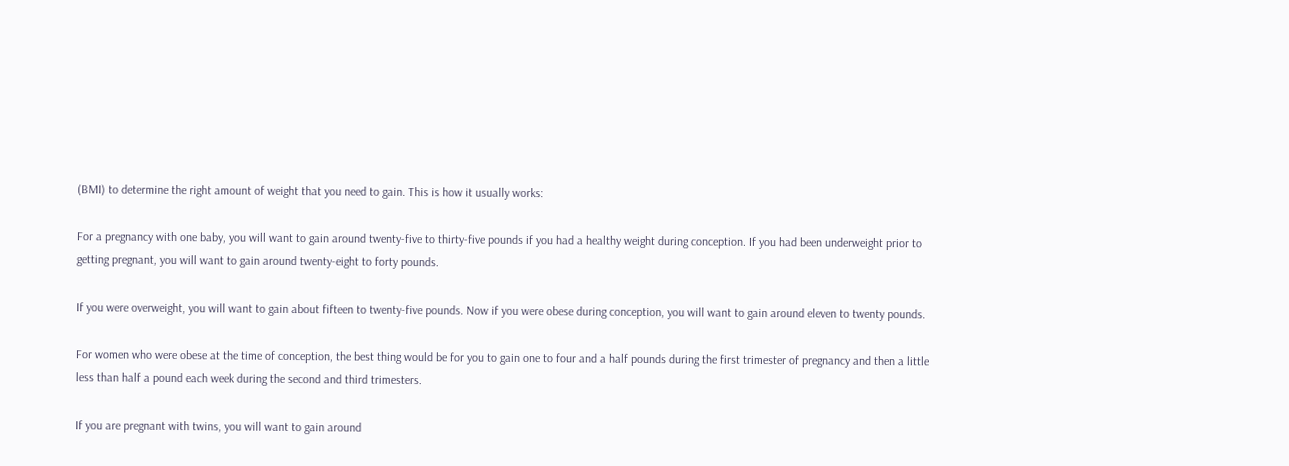(BMI) to determine the right amount of weight that you need to gain. This is how it usually works:

For a pregnancy with one baby, you will want to gain around twenty-five to thirty-five pounds if you had a healthy weight during conception. If you had been underweight prior to getting pregnant, you will want to gain around twenty-eight to forty pounds.

If you were overweight, you will want to gain about fifteen to twenty-five pounds. Now if you were obese during conception, you will want to gain around eleven to twenty pounds.

For women who were obese at the time of conception, the best thing would be for you to gain one to four and a half pounds during the first trimester of pregnancy and then a little less than half a pound each week during the second and third trimesters.

If you are pregnant with twins, you will want to gain around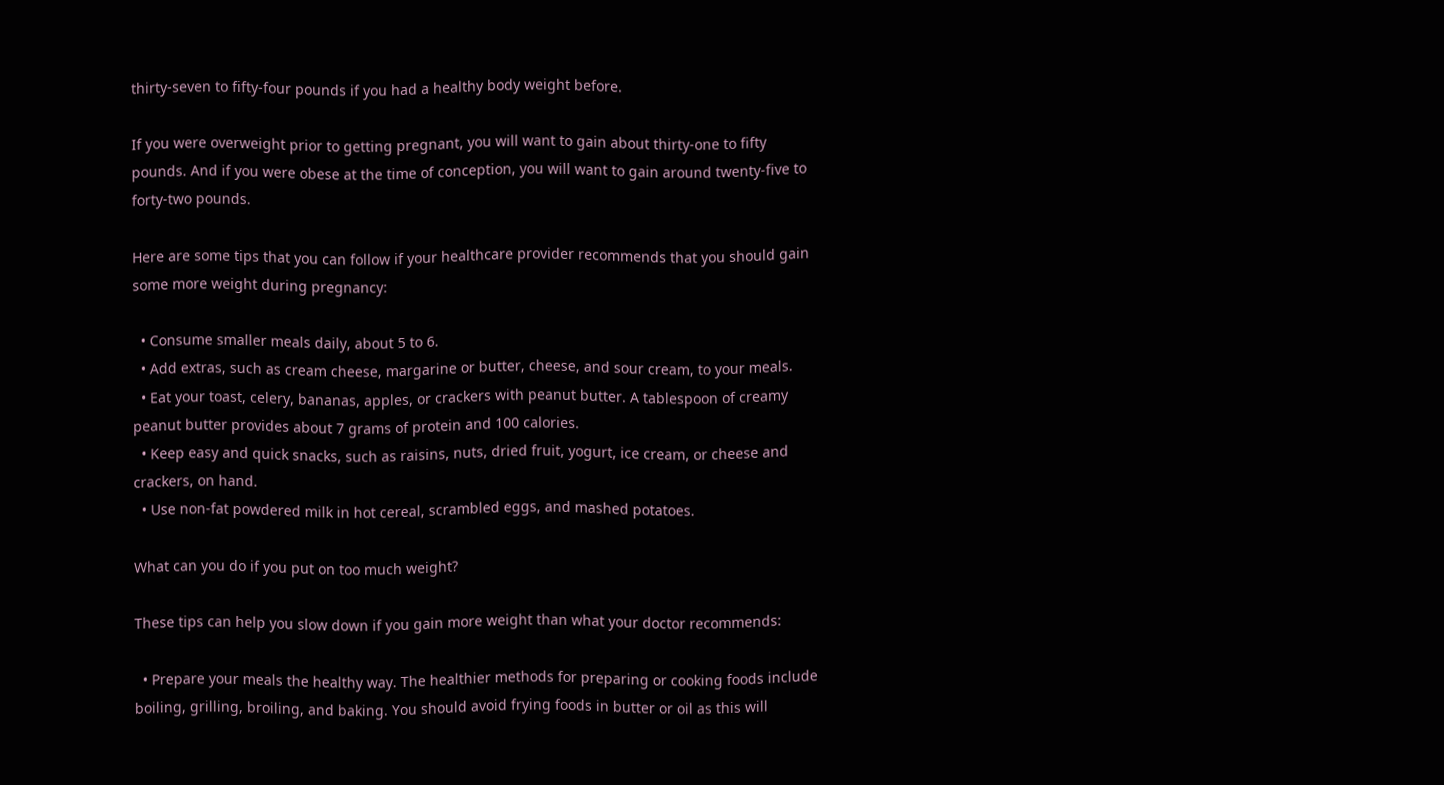thirty-seven to fifty-four pounds if you had a healthy body weight before.

If you were overweight prior to getting pregnant, you will want to gain about thirty-one to fifty pounds. And if you were obese at the time of conception, you will want to gain around twenty-five to forty-two pounds.

Here are some tips that you can follow if your healthcare provider recommends that you should gain some more weight during pregnancy:

  • Consume smaller meals daily, about 5 to 6.
  • Add extras, such as cream cheese, margarine or butter, cheese, and sour cream, to your meals.
  • Eat your toast, celery, bananas, apples, or crackers with peanut butter. A tablespoon of creamy peanut butter provides about 7 grams of protein and 100 calories.
  • Keep easy and quick snacks, such as raisins, nuts, dried fruit, yogurt, ice cream, or cheese and crackers, on hand.
  • Use non-fat powdered milk in hot cereal, scrambled eggs, and mashed potatoes.

What can you do if you put on too much weight?

These tips can help you slow down if you gain more weight than what your doctor recommends:

  • Prepare your meals the healthy way. The healthier methods for preparing or cooking foods include boiling, grilling, broiling, and baking. You should avoid frying foods in butter or oil as this will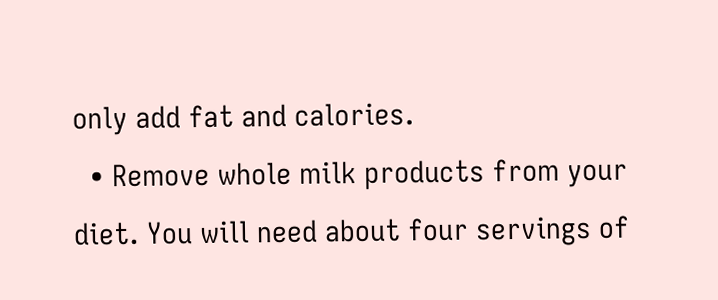only add fat and calories.
  • Remove whole milk products from your diet. You will need about four servings of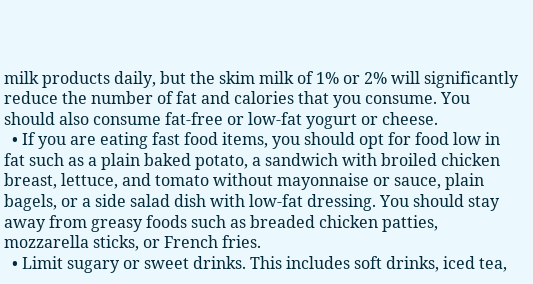milk products daily, but the skim milk of 1% or 2% will significantly reduce the number of fat and calories that you consume. You should also consume fat-free or low-fat yogurt or cheese.
  • If you are eating fast food items, you should opt for food low in fat such as a plain baked potato, a sandwich with broiled chicken breast, lettuce, and tomato without mayonnaise or sauce, plain bagels, or a side salad dish with low-fat dressing. You should stay away from greasy foods such as breaded chicken patties, mozzarella sticks, or French fries.
  • Limit sugary or sweet drinks. This includes soft drinks, iced tea,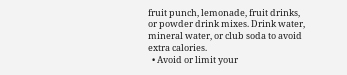fruit punch, lemonade, fruit drinks, or powder drink mixes. Drink water, mineral water, or club soda to avoid extra calories.
  • Avoid or limit your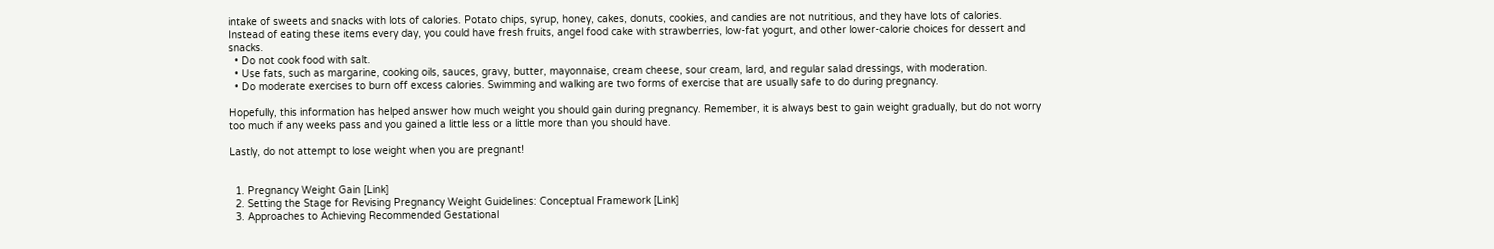intake of sweets and snacks with lots of calories. Potato chips, syrup, honey, cakes, donuts, cookies, and candies are not nutritious, and they have lots of calories. Instead of eating these items every day, you could have fresh fruits, angel food cake with strawberries, low-fat yogurt, and other lower-calorie choices for dessert and snacks.
  • Do not cook food with salt.
  • Use fats, such as margarine, cooking oils, sauces, gravy, butter, mayonnaise, cream cheese, sour cream, lard, and regular salad dressings, with moderation.
  • Do moderate exercises to burn off excess calories. Swimming and walking are two forms of exercise that are usually safe to do during pregnancy.

Hopefully, this information has helped answer how much weight you should gain during pregnancy. Remember, it is always best to gain weight gradually, but do not worry too much if any weeks pass and you gained a little less or a little more than you should have.

Lastly, do not attempt to lose weight when you are pregnant!


  1. Pregnancy Weight Gain [Link]
  2. Setting the Stage for Revising Pregnancy Weight Guidelines: Conceptual Framework [Link]
  3. Approaches to Achieving Recommended Gestational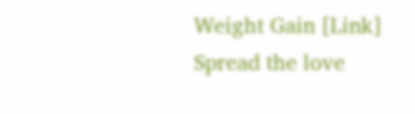Weight Gain [Link]
Spread the love